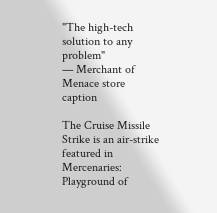"The high-tech solution to any problem"
— Merchant of Menace store caption

The Cruise Missile Strike is an air-strike featured in Mercenaries: Playground of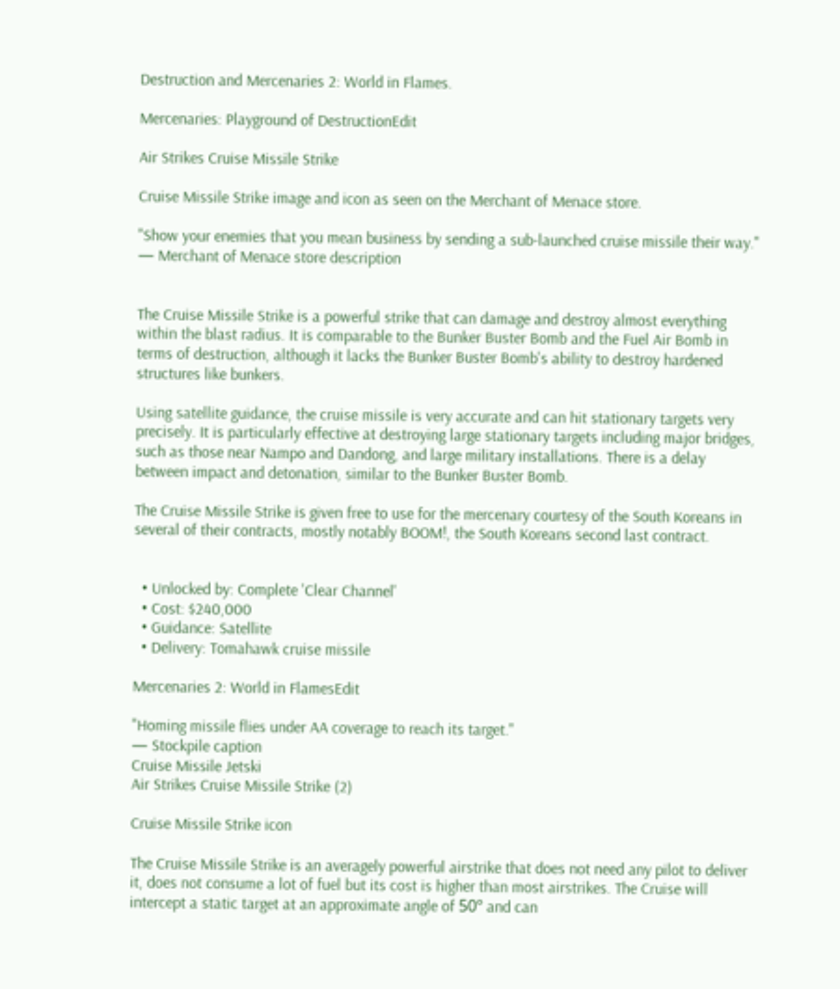Destruction and Mercenaries 2: World in Flames.

Mercenaries: Playground of DestructionEdit

Air Strikes Cruise Missile Strike

Cruise Missile Strike image and icon as seen on the Merchant of Menace store.

"Show your enemies that you mean business by sending a sub-launched cruise missile their way."
— Merchant of Menace store description


The Cruise Missile Strike is a powerful strike that can damage and destroy almost everything within the blast radius. It is comparable to the Bunker Buster Bomb and the Fuel Air Bomb in terms of destruction, although it lacks the Bunker Buster Bomb's ability to destroy hardened structures like bunkers.

Using satellite guidance, the cruise missile is very accurate and can hit stationary targets very precisely. It is particularly effective at destroying large stationary targets including major bridges, such as those near Nampo and Dandong, and large military installations. There is a delay between impact and detonation, similar to the Bunker Buster Bomb.

The Cruise Missile Strike is given free to use for the mercenary courtesy of the South Koreans in several of their contracts, mostly notably BOOM!, the South Koreans second last contract.


  • Unlocked by: Complete 'Clear Channel'
  • Cost: $240,000
  • Guidance: Satellite
  • Delivery: Tomahawk cruise missile

Mercenaries 2: World in FlamesEdit

"Homing missile flies under AA coverage to reach its target."
— Stockpile caption
Cruise Missile Jetski
Air Strikes Cruise Missile Strike (2)

Cruise Missile Strike icon

The Cruise Missile Strike is an averagely powerful airstrike that does not need any pilot to deliver it, does not consume a lot of fuel but its cost is higher than most airstrikes. The Cruise will intercept a static target at an approximate angle of 50º and can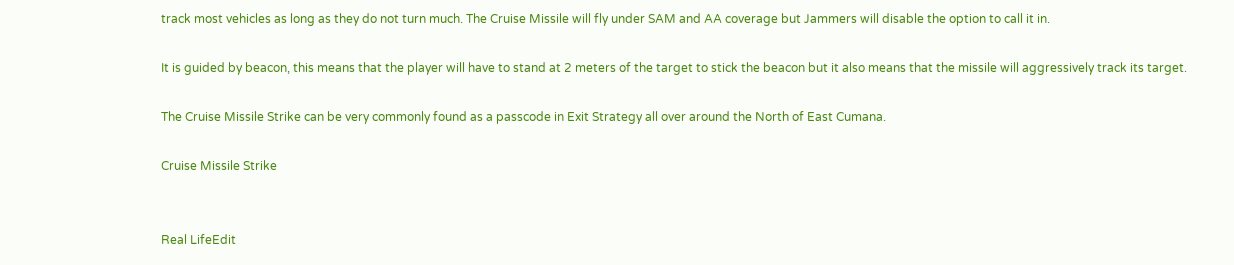track most vehicles as long as they do not turn much. The Cruise Missile will fly under SAM and AA coverage but Jammers will disable the option to call it in.

It is guided by beacon, this means that the player will have to stand at 2 meters of the target to stick the beacon but it also means that the missile will aggressively track its target.

The Cruise Missile Strike can be very commonly found as a passcode in Exit Strategy all over around the North of East Cumana.

Cruise Missile Strike


Real LifeEdit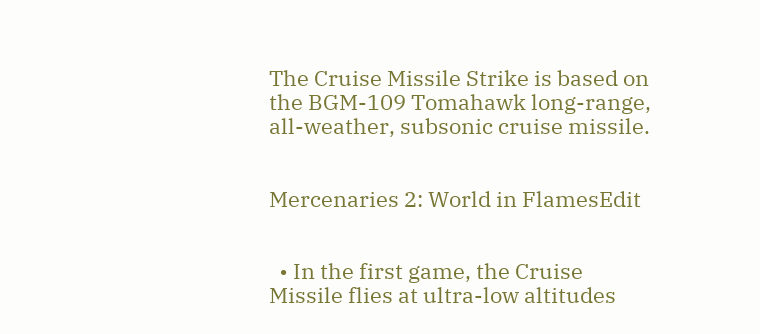The Cruise Missile Strike is based on the BGM-109 Tomahawk long-range, all-weather, subsonic cruise missile.


Mercenaries 2: World in FlamesEdit


  • In the first game, the Cruise Missile flies at ultra-low altitudes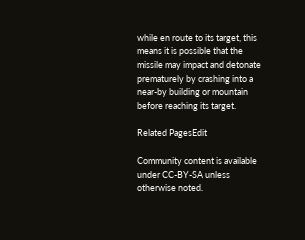while en route to its target, this means it is possible that the missile may impact and detonate prematurely by crashing into a near-by building or mountain before reaching its target.

Related PagesEdit

Community content is available under CC-BY-SA unless otherwise noted.